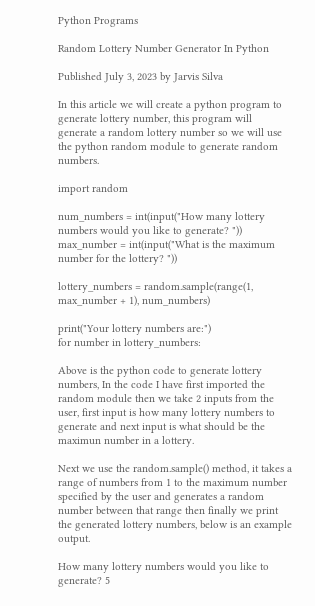Python Programs

Random Lottery Number Generator In Python

Published July 3, 2023 by Jarvis Silva

In this article we will create a python program to generate lottery number, this program will generate a random lottery number so we will use the python random module to generate random numbers.

import random

num_numbers = int(input("How many lottery numbers would you like to generate? "))
max_number = int(input("What is the maximum number for the lottery? "))

lottery_numbers = random.sample(range(1, max_number + 1), num_numbers)

print("Your lottery numbers are:")
for number in lottery_numbers:

Above is the python code to generate lottery numbers, In the code I have first imported the random module then we take 2 inputs from the user, first input is how many lottery numbers to generate and next input is what should be the maximun number in a lottery.

Next we use the random.sample() method, it takes a range of numbers from 1 to the maximum number specified by the user and generates a random number between that range then finally we print the generated lottery numbers, below is an example output.

How many lottery numbers would you like to generate? 5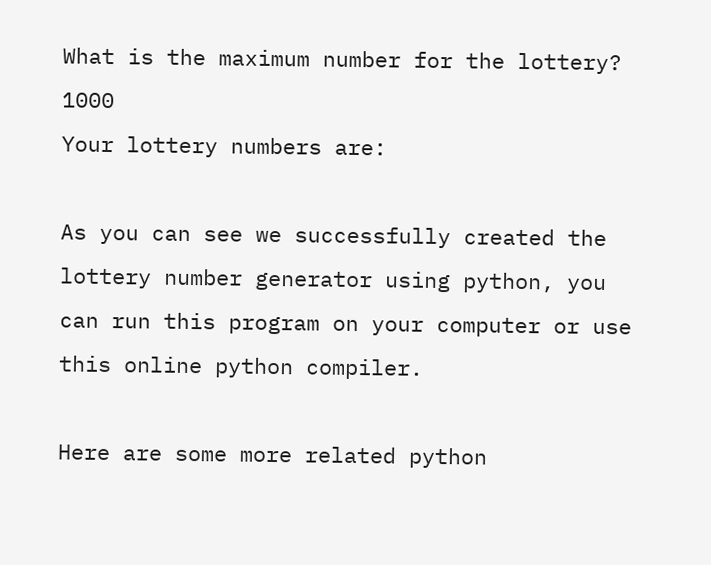What is the maximum number for the lottery? 1000
Your lottery numbers are:

As you can see we successfully created the lottery number generator using python, you can run this program on your computer or use this online python compiler.

Here are some more related python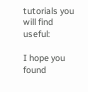tutorials you will find useful:

I hope you found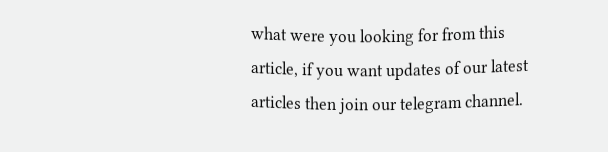what were you looking for from this article, if you want updates of our latest articles then join our telegram channel.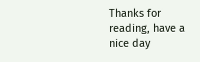Thanks for reading, have a nice day